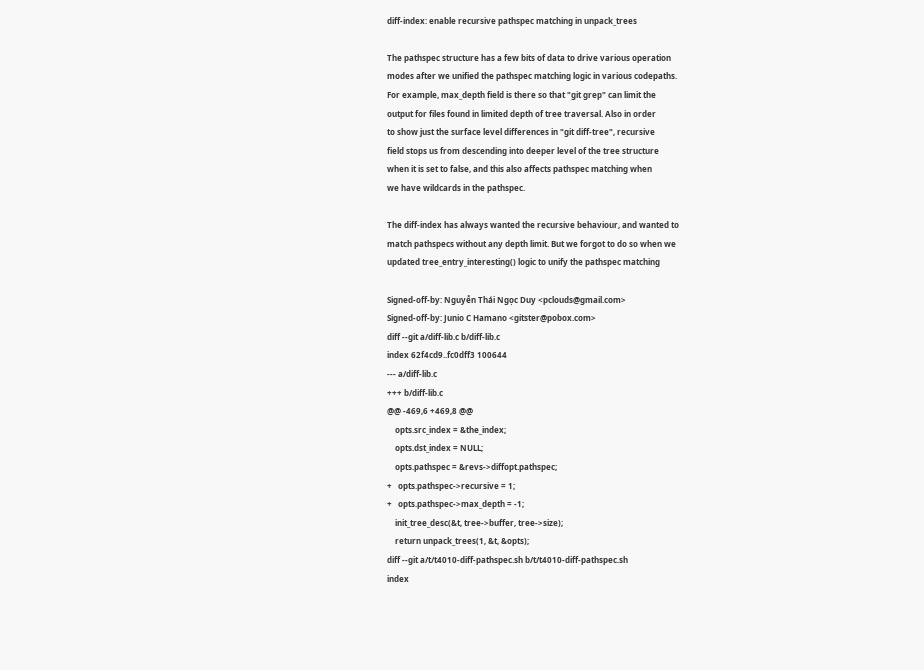diff-index: enable recursive pathspec matching in unpack_trees

The pathspec structure has a few bits of data to drive various operation
modes after we unified the pathspec matching logic in various codepaths.
For example, max_depth field is there so that "git grep" can limit the
output for files found in limited depth of tree traversal. Also in order
to show just the surface level differences in "git diff-tree", recursive
field stops us from descending into deeper level of the tree structure
when it is set to false, and this also affects pathspec matching when
we have wildcards in the pathspec.

The diff-index has always wanted the recursive behaviour, and wanted to
match pathspecs without any depth limit. But we forgot to do so when we
updated tree_entry_interesting() logic to unify the pathspec matching

Signed-off-by: Nguyễn Thái Ngọc Duy <pclouds@gmail.com>
Signed-off-by: Junio C Hamano <gitster@pobox.com>
diff --git a/diff-lib.c b/diff-lib.c
index 62f4cd9..fc0dff3 100644
--- a/diff-lib.c
+++ b/diff-lib.c
@@ -469,6 +469,8 @@
    opts.src_index = &the_index;
    opts.dst_index = NULL;
    opts.pathspec = &revs->diffopt.pathspec;
+   opts.pathspec->recursive = 1;
+   opts.pathspec->max_depth = -1;
    init_tree_desc(&t, tree->buffer, tree->size);
    return unpack_trees(1, &t, &opts);
diff --git a/t/t4010-diff-pathspec.sh b/t/t4010-diff-pathspec.sh
index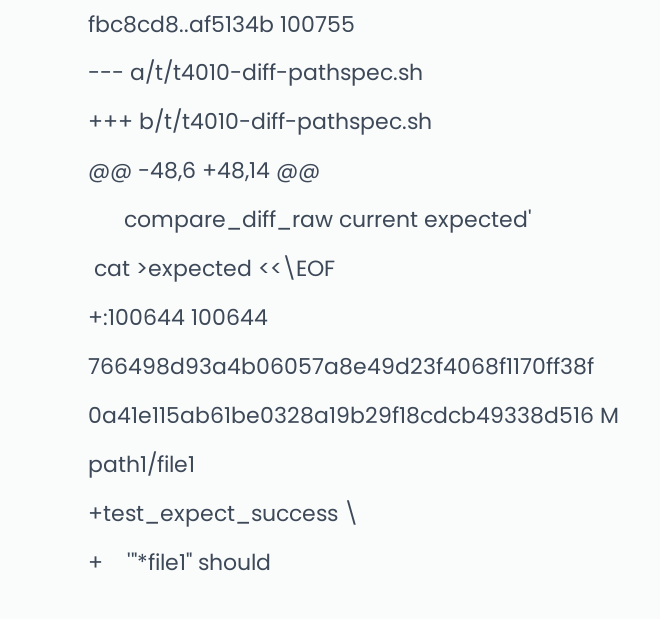fbc8cd8..af5134b 100755
--- a/t/t4010-diff-pathspec.sh
+++ b/t/t4010-diff-pathspec.sh
@@ -48,6 +48,14 @@
      compare_diff_raw current expected'
 cat >expected <<\EOF
+:100644 100644 766498d93a4b06057a8e49d23f4068f1170ff38f 0a41e115ab61be0328a19b29f18cdcb49338d516 M path1/file1
+test_expect_success \
+    '"*file1" should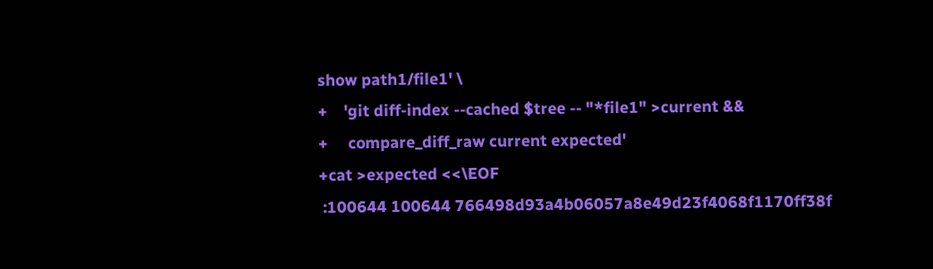show path1/file1' \
+    'git diff-index --cached $tree -- "*file1" >current &&
+     compare_diff_raw current expected'
+cat >expected <<\EOF
 :100644 100644 766498d93a4b06057a8e49d23f4068f1170ff38f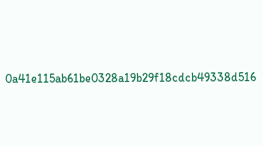0a41e115ab61be0328a19b29f18cdcb49338d516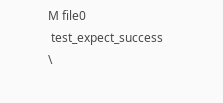M file0
 test_expect_success \